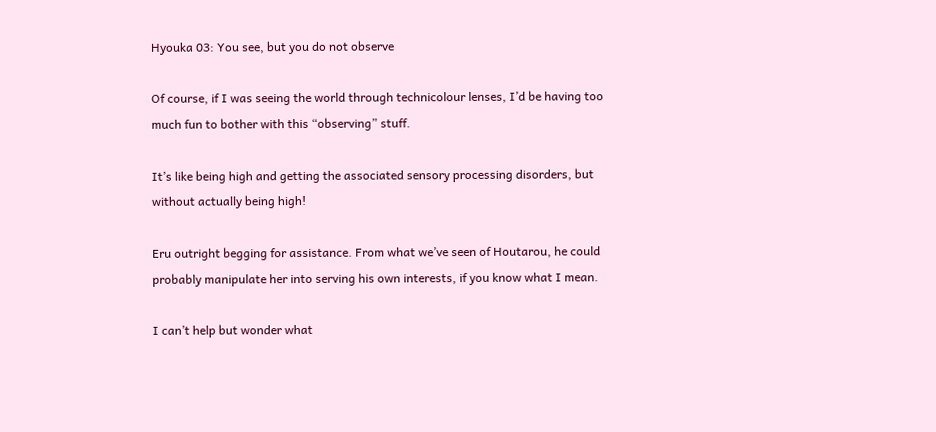Hyouka 03: You see, but you do not observe

Of course, if I was seeing the world through technicolour lenses, I’d be having too much fun to bother with this “observing” stuff.

It’s like being high and getting the associated sensory processing disorders, but without actually being high!

Eru outright begging for assistance. From what we’ve seen of Houtarou, he could probably manipulate her into serving his own interests, if you know what I mean.

I can’t help but wonder what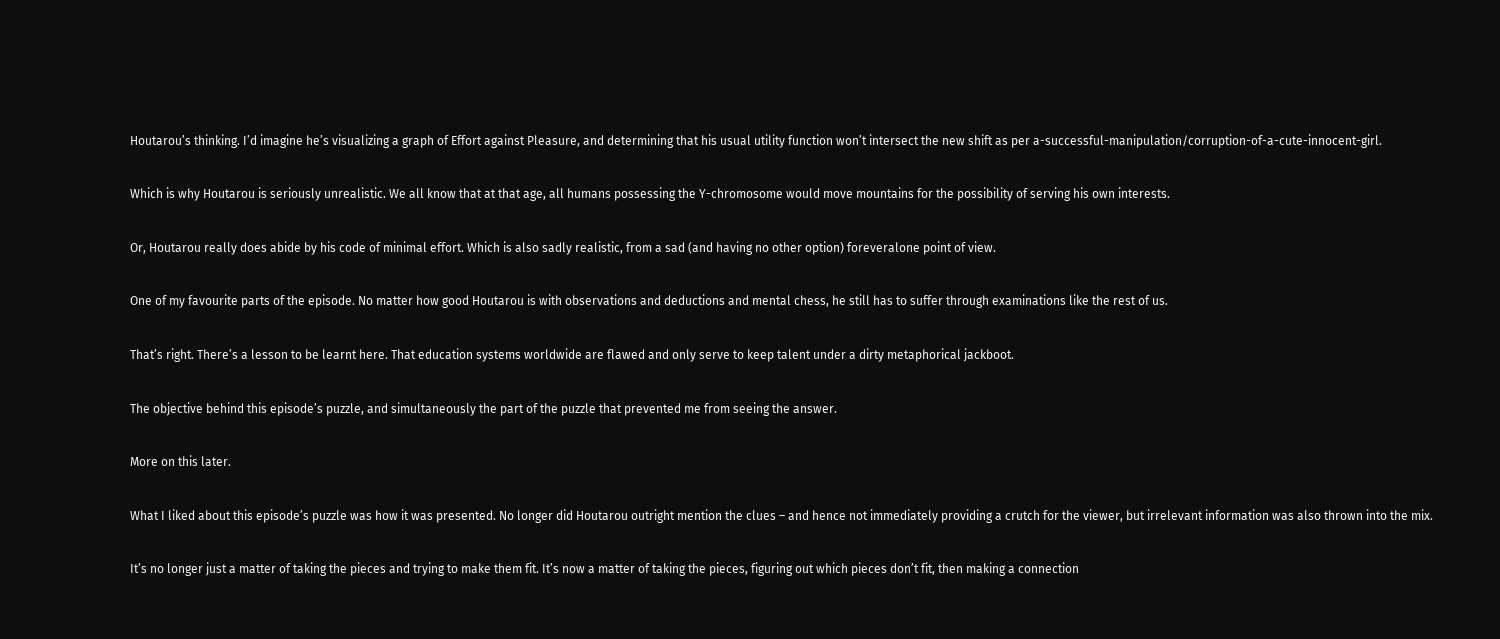Houtarou’s thinking. I’d imagine he’s visualizing a graph of Effort against Pleasure, and determining that his usual utility function won’t intersect the new shift as per a-successful-manipulation/corruption-of-a-cute-innocent-girl.

Which is why Houtarou is seriously unrealistic. We all know that at that age, all humans possessing the Y-chromosome would move mountains for the possibility of serving his own interests.

Or, Houtarou really does abide by his code of minimal effort. Which is also sadly realistic, from a sad (and having no other option) foreveralone point of view.

One of my favourite parts of the episode. No matter how good Houtarou is with observations and deductions and mental chess, he still has to suffer through examinations like the rest of us.

That’s right. There’s a lesson to be learnt here. That education systems worldwide are flawed and only serve to keep talent under a dirty metaphorical jackboot.

The objective behind this episode’s puzzle, and simultaneously the part of the puzzle that prevented me from seeing the answer.

More on this later.

What I liked about this episode’s puzzle was how it was presented. No longer did Houtarou outright mention the clues – and hence not immediately providing a crutch for the viewer, but irrelevant information was also thrown into the mix.

It’s no longer just a matter of taking the pieces and trying to make them fit. It’s now a matter of taking the pieces, figuring out which pieces don’t fit, then making a connection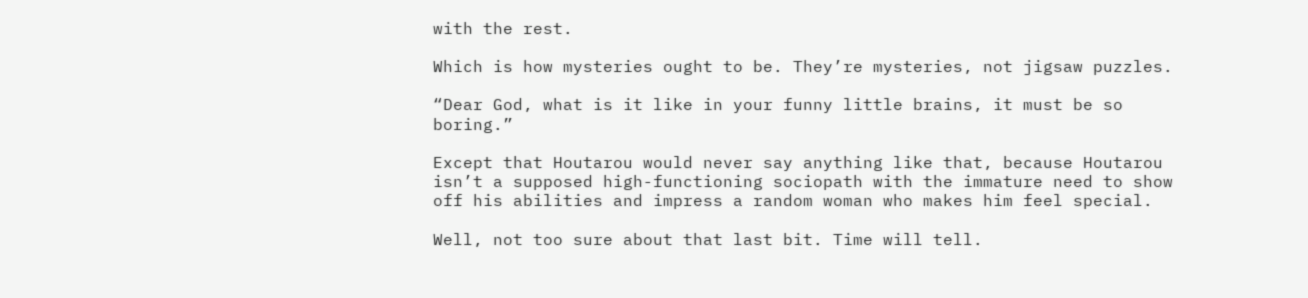with the rest.

Which is how mysteries ought to be. They’re mysteries, not jigsaw puzzles.

“Dear God, what is it like in your funny little brains, it must be so boring.”

Except that Houtarou would never say anything like that, because Houtarou isn’t a supposed high-functioning sociopath with the immature need to show off his abilities and impress a random woman who makes him feel special.

Well, not too sure about that last bit. Time will tell.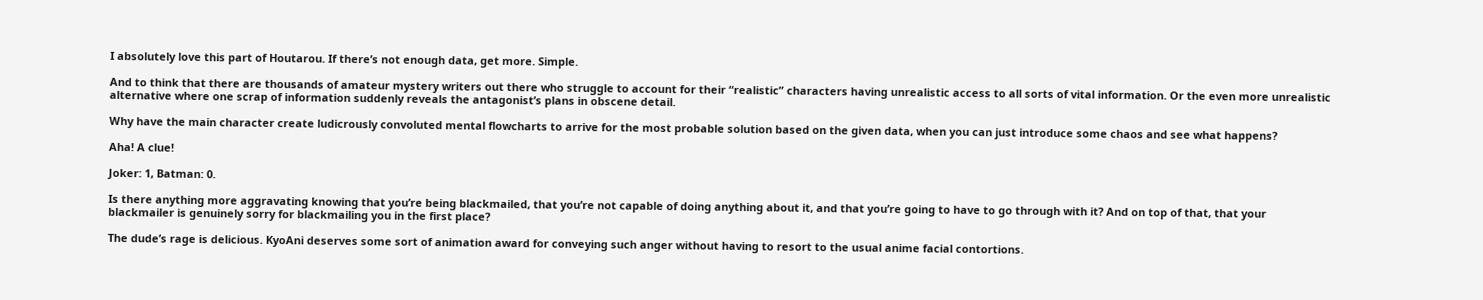I absolutely love this part of Houtarou. If there’s not enough data, get more. Simple.

And to think that there are thousands of amateur mystery writers out there who struggle to account for their “realistic” characters having unrealistic access to all sorts of vital information. Or the even more unrealistic alternative where one scrap of information suddenly reveals the antagonist’s plans in obscene detail.

Why have the main character create ludicrously convoluted mental flowcharts to arrive for the most probable solution based on the given data, when you can just introduce some chaos and see what happens?

Aha! A clue!

Joker: 1, Batman: 0.

Is there anything more aggravating knowing that you’re being blackmailed, that you’re not capable of doing anything about it, and that you’re going to have to go through with it? And on top of that, that your blackmailer is genuinely sorry for blackmailing you in the first place?

The dude’s rage is delicious. KyoAni deserves some sort of animation award for conveying such anger without having to resort to the usual anime facial contortions.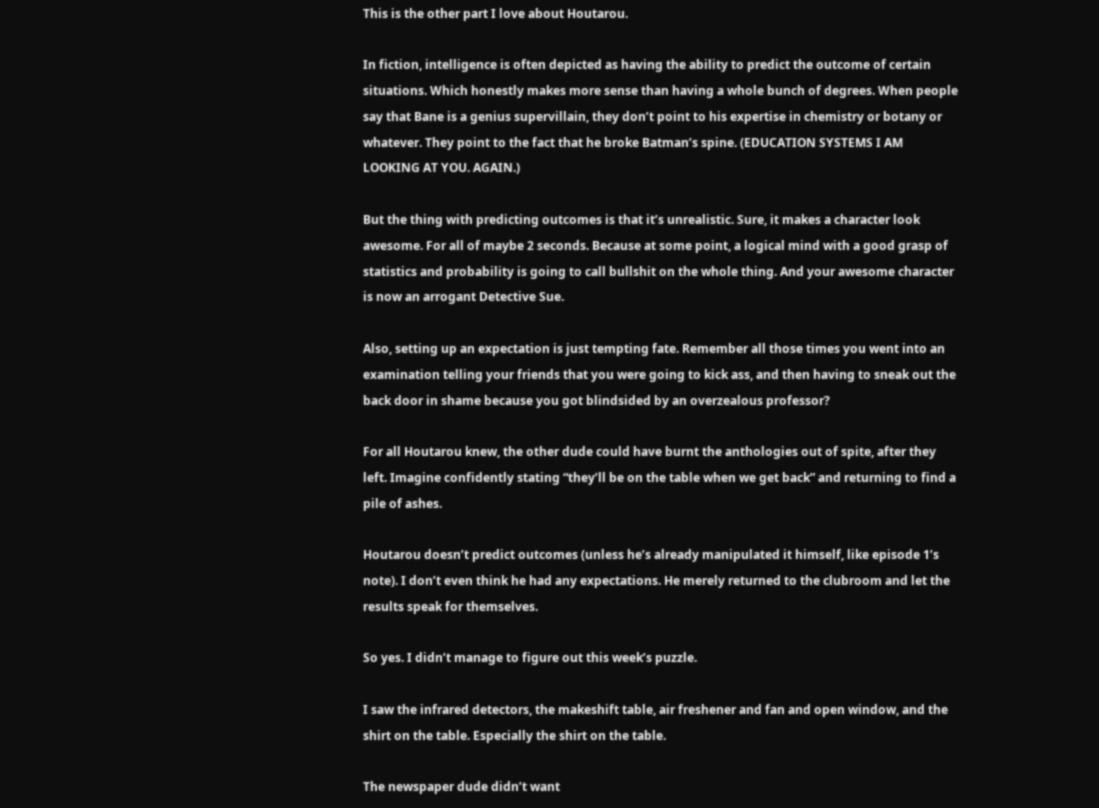This is the other part I love about Houtarou.

In fiction, intelligence is often depicted as having the ability to predict the outcome of certain situations. Which honestly makes more sense than having a whole bunch of degrees. When people say that Bane is a genius supervillain, they don’t point to his expertise in chemistry or botany or whatever. They point to the fact that he broke Batman’s spine. (EDUCATION SYSTEMS I AM LOOKING AT YOU. AGAIN.)

But the thing with predicting outcomes is that it’s unrealistic. Sure, it makes a character look awesome. For all of maybe 2 seconds. Because at some point, a logical mind with a good grasp of statistics and probability is going to call bullshit on the whole thing. And your awesome character is now an arrogant Detective Sue.

Also, setting up an expectation is just tempting fate. Remember all those times you went into an examination telling your friends that you were going to kick ass, and then having to sneak out the back door in shame because you got blindsided by an overzealous professor?

For all Houtarou knew, the other dude could have burnt the anthologies out of spite, after they left. Imagine confidently stating “they’ll be on the table when we get back” and returning to find a pile of ashes.

Houtarou doesn’t predict outcomes (unless he’s already manipulated it himself, like episode 1’s note). I don’t even think he had any expectations. He merely returned to the clubroom and let the results speak for themselves.

So yes. I didn’t manage to figure out this week’s puzzle.

I saw the infrared detectors, the makeshift table, air freshener and fan and open window, and the shirt on the table. Especially the shirt on the table.

The newspaper dude didn’t want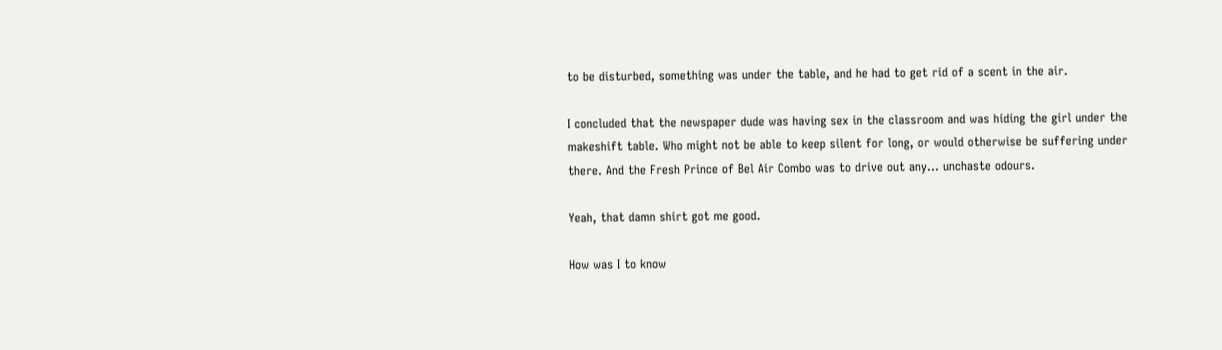to be disturbed, something was under the table, and he had to get rid of a scent in the air.

I concluded that the newspaper dude was having sex in the classroom and was hiding the girl under the makeshift table. Who might not be able to keep silent for long, or would otherwise be suffering under there. And the Fresh Prince of Bel Air Combo was to drive out any… unchaste odours.

Yeah, that damn shirt got me good.

How was I to know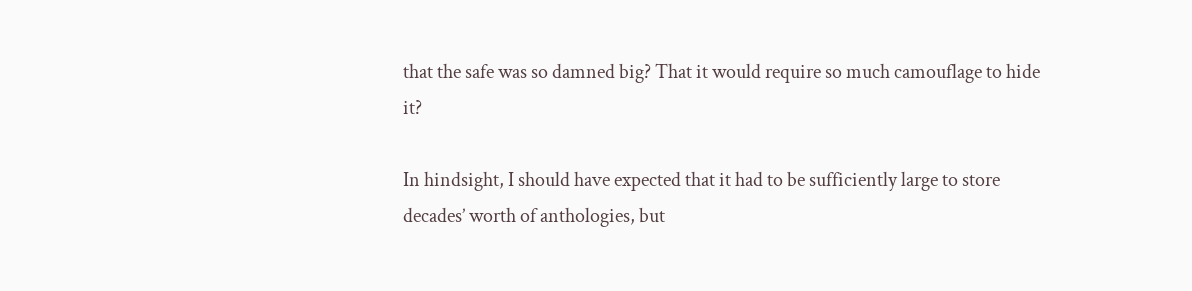that the safe was so damned big? That it would require so much camouflage to hide it?

In hindsight, I should have expected that it had to be sufficiently large to store decades’ worth of anthologies, but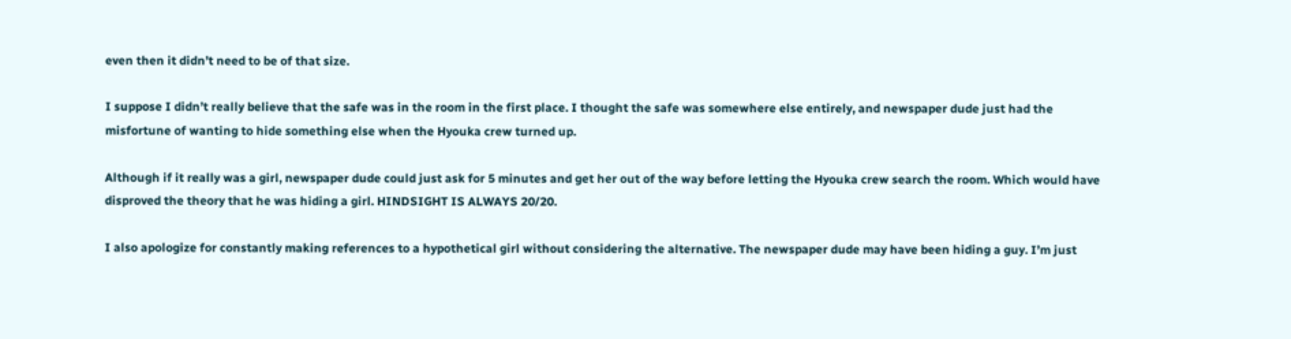even then it didn’t need to be of that size.

I suppose I didn’t really believe that the safe was in the room in the first place. I thought the safe was somewhere else entirely, and newspaper dude just had the misfortune of wanting to hide something else when the Hyouka crew turned up.

Although if it really was a girl, newspaper dude could just ask for 5 minutes and get her out of the way before letting the Hyouka crew search the room. Which would have disproved the theory that he was hiding a girl. HINDSIGHT IS ALWAYS 20/20.

I also apologize for constantly making references to a hypothetical girl without considering the alternative. The newspaper dude may have been hiding a guy. I’m just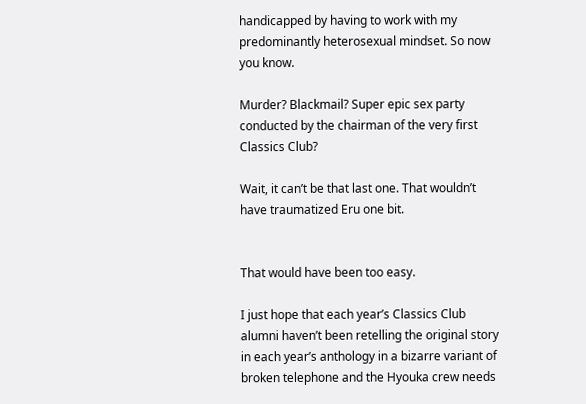handicapped by having to work with my predominantly heterosexual mindset. So now you know.

Murder? Blackmail? Super epic sex party conducted by the chairman of the very first Classics Club?

Wait, it can’t be that last one. That wouldn’t have traumatized Eru one bit.


That would have been too easy.

I just hope that each year’s Classics Club alumni haven’t been retelling the original story in each year’s anthology in a bizarre variant of broken telephone and the Hyouka crew needs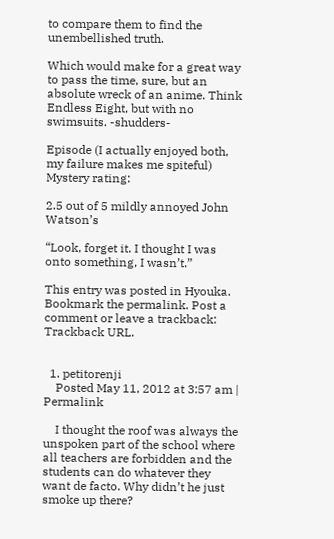to compare them to find the unembellished truth.

Which would make for a great way to pass the time, sure, but an absolute wreck of an anime. Think Endless Eight, but with no swimsuits. -shudders-

Episode (I actually enjoyed both, my failure makes me spiteful) Mystery rating:

2.5 out of 5 mildly annoyed John Watson’s

“Look, forget it. I thought I was onto something, I wasn’t.”

This entry was posted in Hyouka. Bookmark the permalink. Post a comment or leave a trackback: Trackback URL.


  1. petitorenji
    Posted May 11, 2012 at 3:57 am | Permalink

    I thought the roof was always the unspoken part of the school where all teachers are forbidden and the students can do whatever they want de facto. Why didn’t he just smoke up there?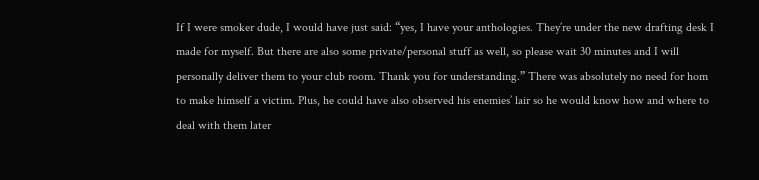If I were smoker dude, I would have just said: “yes, I have your anthologies. They’re under the new drafting desk I made for myself. But there are also some private/personal stuff as well, so please wait 30 minutes and I will personally deliver them to your club room. Thank you for understanding.” There was absolutely no need for hom to make himself a victim. Plus, he could have also observed his enemies’ lair so he would know how and where to deal with them later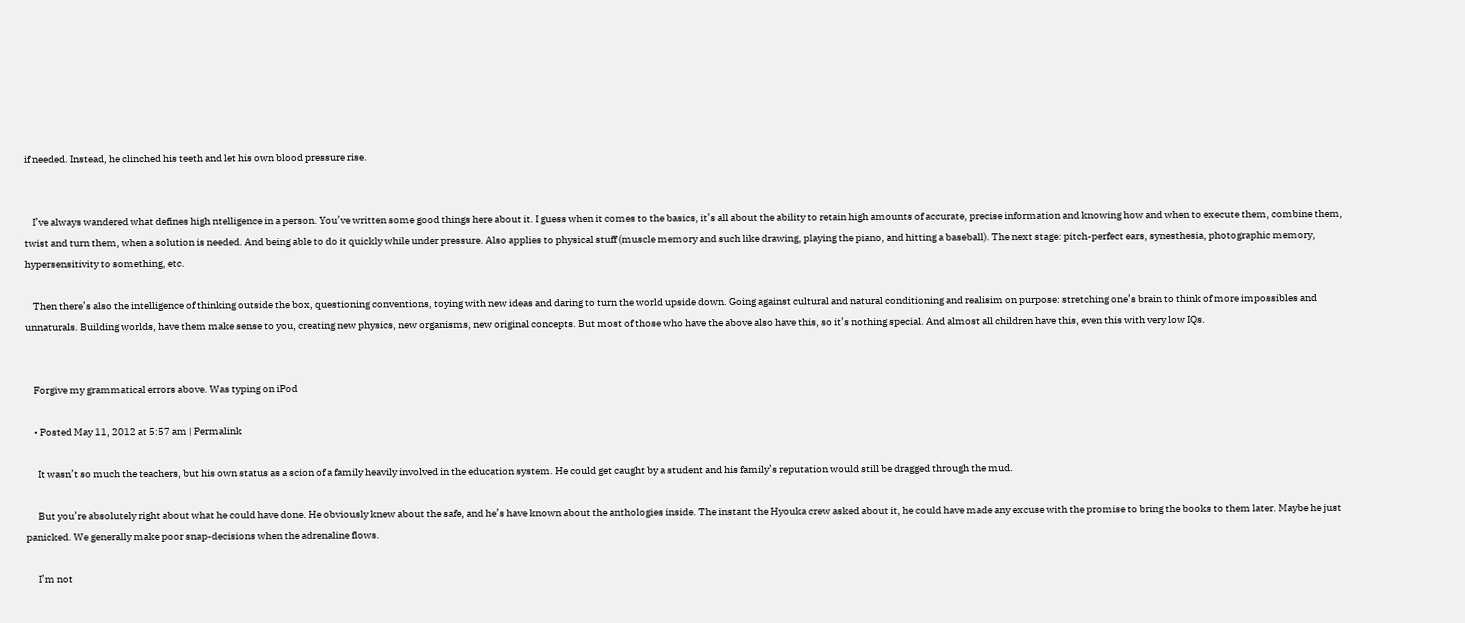if needed. Instead, he clinched his teeth and let his own blood pressure rise.


    I’ve always wandered what defines high ntelligence in a person. You’ve written some good things here about it. I guess when it comes to the basics, it’s all about the ability to retain high amounts of accurate, precise information and knowing how and when to execute them, combine them, twist and turn them, when a solution is needed. And being able to do it quickly while under pressure. Also applies to physical stuff (muscle memory and such like drawing, playing the piano, and hitting a baseball). The next stage: pitch-perfect ears, synesthesia, photographic memory, hypersensitivity to something, etc.

    Then there’s also the intelligence of thinking outside the box, questioning conventions, toying with new ideas and daring to turn the world upside down. Going against cultural and natural conditioning and realisim on purpose: stretching one’s brain to think of more impossibles and unnaturals. Building worlds, have them make sense to you, creating new physics, new organisms, new original concepts. But most of those who have the above also have this, so it’s nothing special. And almost all children have this, even this with very low IQs.


    Forgive my grammatical errors above. Was typing on iPod

    • Posted May 11, 2012 at 5:57 am | Permalink

      It wasn’t so much the teachers, but his own status as a scion of a family heavily involved in the education system. He could get caught by a student and his family’s reputation would still be dragged through the mud.

      But you’re absolutely right about what he could have done. He obviously knew about the safe, and he’s have known about the anthologies inside. The instant the Hyouka crew asked about it, he could have made any excuse with the promise to bring the books to them later. Maybe he just panicked. We generally make poor snap-decisions when the adrenaline flows.

      I’m not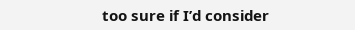too sure if I’d consider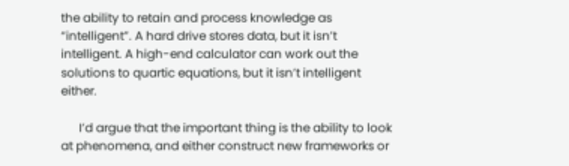the ability to retain and process knowledge as “intelligent”. A hard drive stores data, but it isn’t intelligent. A high-end calculator can work out the solutions to quartic equations, but it isn’t intelligent either.

      I’d argue that the important thing is the ability to look at phenomena, and either construct new frameworks or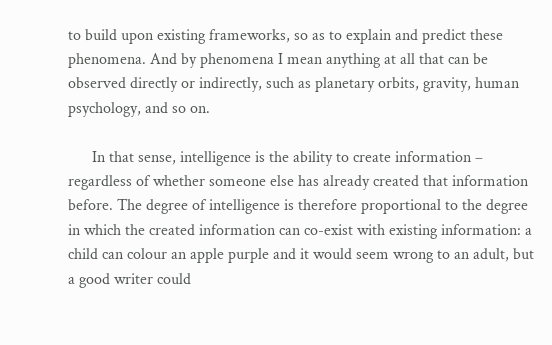to build upon existing frameworks, so as to explain and predict these phenomena. And by phenomena I mean anything at all that can be observed directly or indirectly, such as planetary orbits, gravity, human psychology, and so on.

      In that sense, intelligence is the ability to create information – regardless of whether someone else has already created that information before. The degree of intelligence is therefore proportional to the degree in which the created information can co-exist with existing information: a child can colour an apple purple and it would seem wrong to an adult, but a good writer could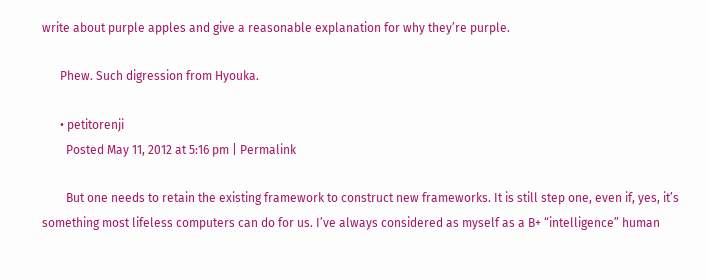write about purple apples and give a reasonable explanation for why they’re purple.

      Phew. Such digression from Hyouka.

      • petitorenji
        Posted May 11, 2012 at 5:16 pm | Permalink

        But one needs to retain the existing framework to construct new frameworks. It is still step one, even if, yes, it’s something most lifeless computers can do for us. I’ve always considered as myself as a B+ “intelligence” human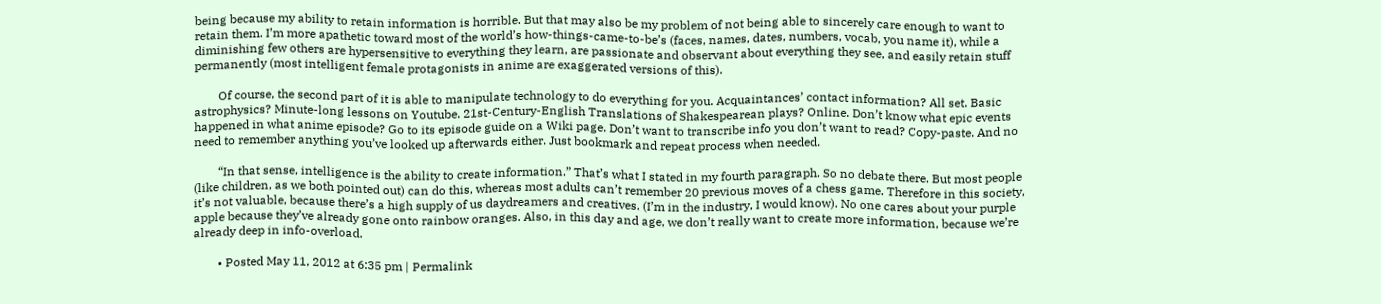being because my ability to retain information is horrible. But that may also be my problem of not being able to sincerely care enough to want to retain them. I’m more apathetic toward most of the world’s how-things-came-to-be’s (faces, names, dates, numbers, vocab, you name it), while a diminishing few others are hypersensitive to everything they learn, are passionate and observant about everything they see, and easily retain stuff permanently (most intelligent female protagonists in anime are exaggerated versions of this).

        Of course, the second part of it is able to manipulate technology to do everything for you. Acquaintances’ contact information? All set. Basic astrophysics? Minute-long lessons on Youtube. 21st-Century-English Translations of Shakespearean plays? Online. Don’t know what epic events happened in what anime episode? Go to its episode guide on a Wiki page. Don’t want to transcribe info you don’t want to read? Copy-paste. And no need to remember anything you’ve looked up afterwards either. Just bookmark and repeat process when needed.

        “In that sense, intelligence is the ability to create information.” That’s what I stated in my fourth paragraph. So no debate there. But most people (like children, as we both pointed out) can do this, whereas most adults can’t remember 20 previous moves of a chess game. Therefore in this society, it’s not valuable, because there’s a high supply of us daydreamers and creatives. (I’m in the industry, I would know). No one cares about your purple apple because they’ve already gone onto rainbow oranges. Also, in this day and age, we don’t really want to create more information, because we’re already deep in info-overload.

        • Posted May 11, 2012 at 6:35 pm | Permalink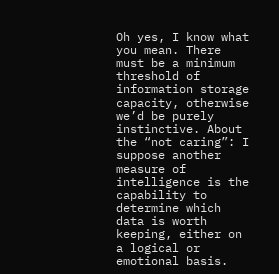Oh yes, I know what you mean. There must be a minimum threshold of information storage capacity, otherwise we’d be purely instinctive. About the “not caring”: I suppose another measure of intelligence is the capability to determine which data is worth keeping, either on a logical or emotional basis.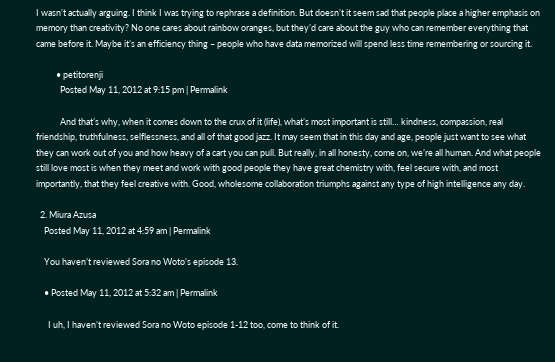I wasn’t actually arguing. I think I was trying to rephrase a definition. But doesn’t it seem sad that people place a higher emphasis on memory than creativity? No one cares about rainbow oranges, but they’d care about the guy who can remember everything that came before it. Maybe it’s an efficiency thing – people who have data memorized will spend less time remembering or sourcing it.

          • petitorenji
            Posted May 11, 2012 at 9:15 pm | Permalink

            And that’s why, when it comes down to the crux of it (life), what’s most important is still… kindness, compassion, real friendship, truthfulness, selflessness, and all of that good jazz. It may seem that in this day and age, people just want to see what they can work out of you and how heavy of a cart you can pull. But really, in all honesty, come on, we’re all human. And what people still love most is when they meet and work with good people they have great chemistry with, feel secure with, and most importantly, that they feel creative with. Good, wholesome collaboration triumphs against any type of high intelligence any day.

  2. Miura Azusa
    Posted May 11, 2012 at 4:59 am | Permalink

    You haven’t reviewed Sora no Woto’s episode 13.

    • Posted May 11, 2012 at 5:32 am | Permalink

      I uh, I haven’t reviewed Sora no Woto episode 1-12 too, come to think of it.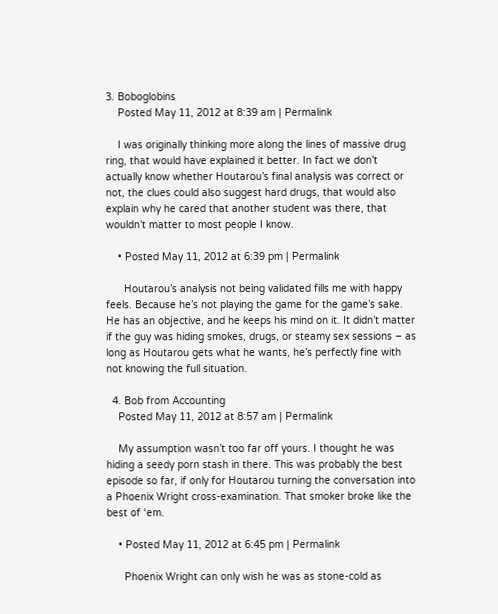3. Boboglobins
    Posted May 11, 2012 at 8:39 am | Permalink

    I was originally thinking more along the lines of massive drug ring, that would have explained it better. In fact we don’t actually know whether Houtarou’s final analysis was correct or not, the clues could also suggest hard drugs, that would also explain why he cared that another student was there, that wouldn’t matter to most people I know.

    • Posted May 11, 2012 at 6:39 pm | Permalink

      Houtarou’s analysis not being validated fills me with happy feels. Because he’s not playing the game for the game’s sake. He has an objective, and he keeps his mind on it. It didn’t matter if the guy was hiding smokes, drugs, or steamy sex sessions – as long as Houtarou gets what he wants, he’s perfectly fine with not knowing the full situation.

  4. Bob from Accounting
    Posted May 11, 2012 at 8:57 am | Permalink

    My assumption wasn’t too far off yours. I thought he was hiding a seedy porn stash in there. This was probably the best episode so far, if only for Houtarou turning the conversation into a Phoenix Wright cross-examination. That smoker broke like the best of ‘em.

    • Posted May 11, 2012 at 6:45 pm | Permalink

      Phoenix Wright can only wish he was as stone-cold as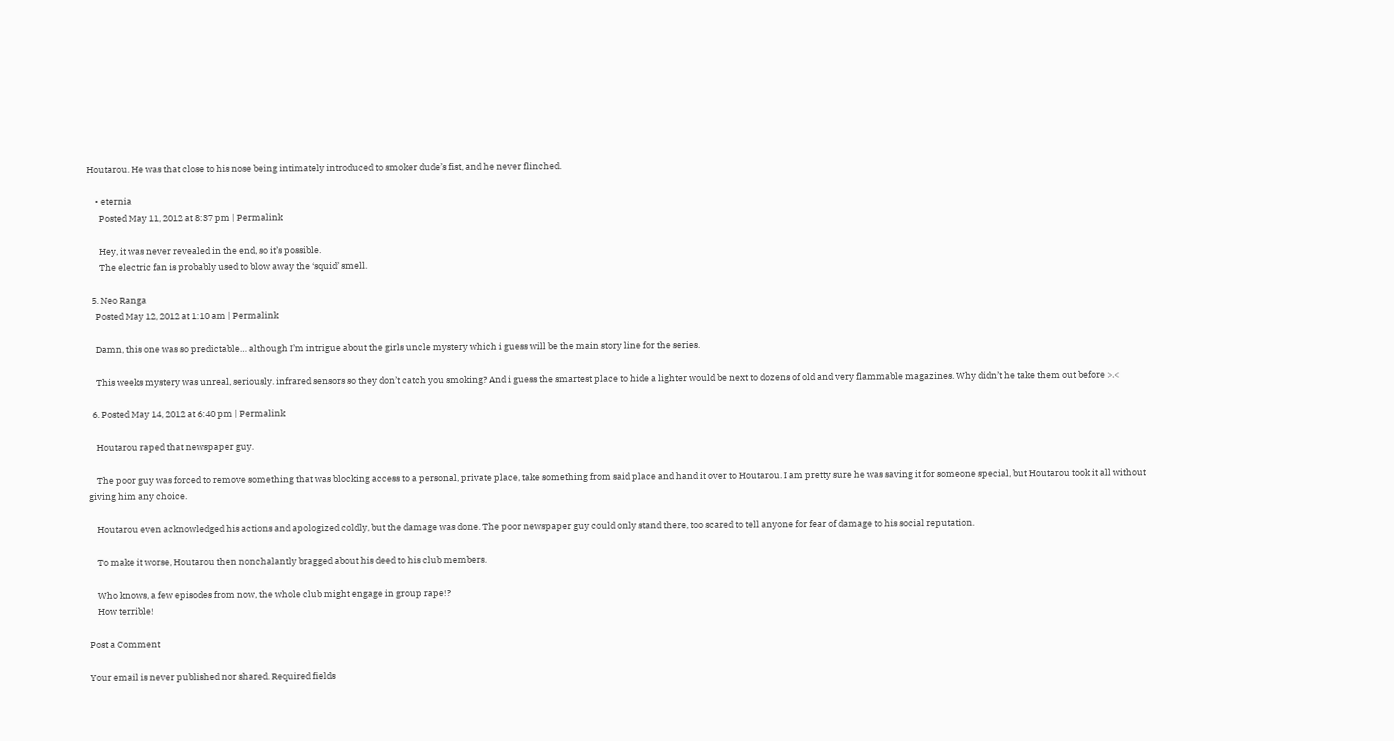Houtarou. He was that close to his nose being intimately introduced to smoker dude’s fist, and he never flinched.

    • eternia
      Posted May 11, 2012 at 8:37 pm | Permalink

      Hey, it was never revealed in the end, so it’s possible.
      The electric fan is probably used to blow away the ‘squid’ smell.

  5. Neo Ranga
    Posted May 12, 2012 at 1:10 am | Permalink

    Damn, this one was so predictable… although I’m intrigue about the girls uncle mystery which i guess will be the main story line for the series.

    This weeks mystery was unreal, seriously. infrared sensors so they don’t catch you smoking? And i guess the smartest place to hide a lighter would be next to dozens of old and very flammable magazines. Why didn’t he take them out before >.<

  6. Posted May 14, 2012 at 6:40 pm | Permalink

    Houtarou raped that newspaper guy.

    The poor guy was forced to remove something that was blocking access to a personal, private place, take something from said place and hand it over to Houtarou. I am pretty sure he was saving it for someone special, but Houtarou took it all without giving him any choice.

    Houtarou even acknowledged his actions and apologized coldly, but the damage was done. The poor newspaper guy could only stand there, too scared to tell anyone for fear of damage to his social reputation.

    To make it worse, Houtarou then nonchalantly bragged about his deed to his club members.

    Who knows, a few episodes from now, the whole club might engage in group rape!?
    How terrible!

Post a Comment

Your email is never published nor shared. Required fields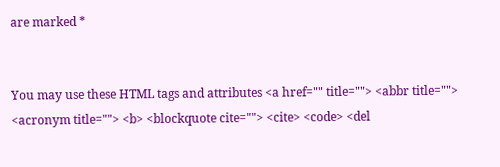are marked *


You may use these HTML tags and attributes <a href="" title=""> <abbr title=""> <acronym title=""> <b> <blockquote cite=""> <cite> <code> <del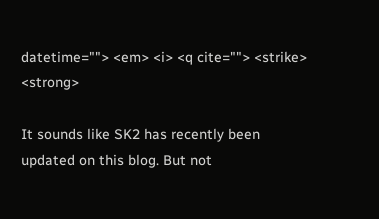datetime=""> <em> <i> <q cite=""> <strike> <strong>

It sounds like SK2 has recently been updated on this blog. But not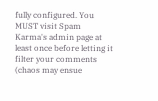fully configured. You MUST visit Spam Karma's admin page at least once before letting it filter your comments (chaos may ensue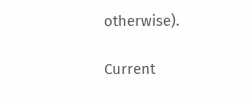otherwise).

Current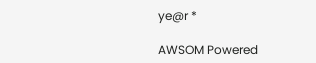ye@r *

AWSOM Powered